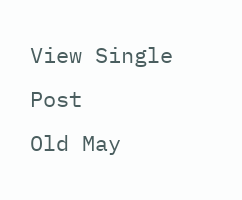View Single Post
Old May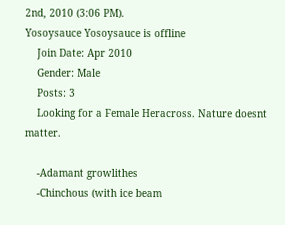2nd, 2010 (3:06 PM).
Yosoysauce Yosoysauce is offline
    Join Date: Apr 2010
    Gender: Male
    Posts: 3
    Looking for a Female Heracross. Nature doesnt matter.

    -Adamant growlithes
    -Chinchous (with ice beam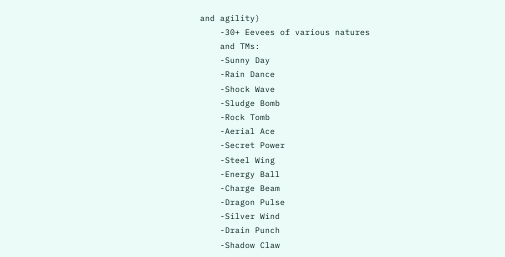and agility)
    -30+ Eevees of various natures
    and TMs:
    -Sunny Day
    -Rain Dance
    -Shock Wave
    -Sludge Bomb
    -Rock Tomb
    -Aerial Ace
    -Secret Power
    -Steel Wing
    -Energy Ball
    -Charge Beam
    -Dragon Pulse
    -Silver Wind
    -Drain Punch
    -Shadow Claw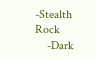-Stealth Rock
    -Dark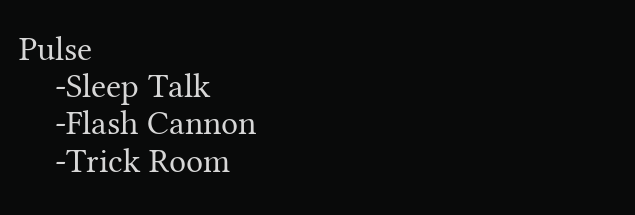Pulse
    -Sleep Talk
    -Flash Cannon
    -Trick Room